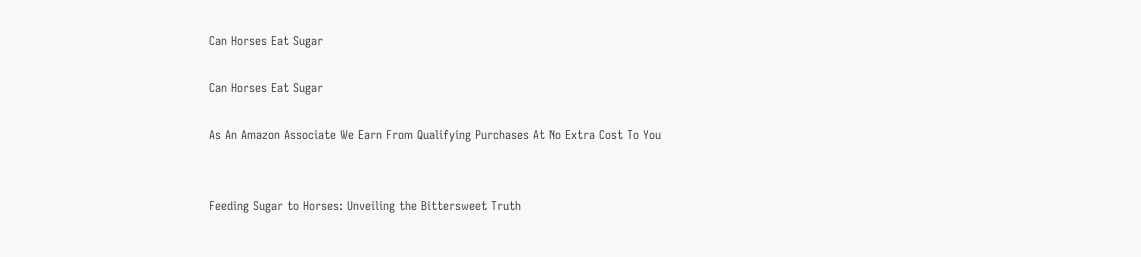Can Horses Eat Sugar

Can Horses Eat Sugar

As An Amazon Associate We Earn From Qualifying Purchases At No Extra Cost To You


Feeding Sugar to Horses: Unveiling the Bittersweet Truth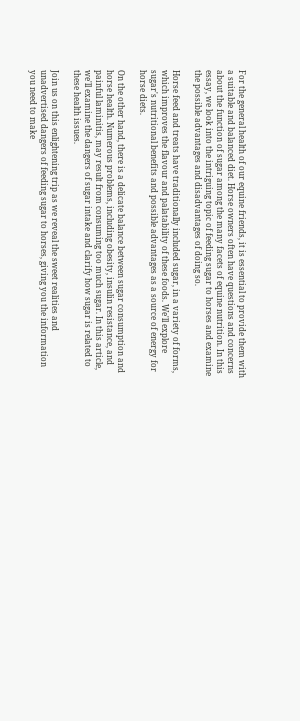For the general health of our equine friends, it is essential to provide them with a suitable and balanced diet. Horse owners often have questions and concerns about the function of sugar among the many facets of equine nutrition. In this essay, we look into the intriguing topic of feeding sugar to horses and examine the possible advantages and disadvantages of doing so.

Horse feed and treats have traditionally included sugar, in a variety of forms, which improves the flavour and palatability of these foods. We'll explore sugar's nutritional benefits and possible advantages as a source of energy for horse diets.

On the other hand, there is a delicate balance between sugar consumption and horse health. Numerous problems, including obesity, insulin resistance, and painful laminitis, may result from consuming too much sugar. In this article, we'll examine the dangers of sugar intake and clarify how sugar is related to these health issues.

Join us on this enlightening trip as we reveal the sweet realities and unadvertised dangers of feeding sugar to horses, giving you the information you need to make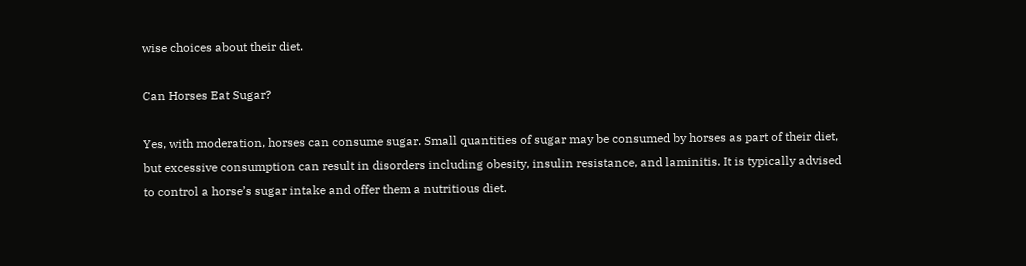wise choices about their diet.

Can Horses Eat Sugar?

Yes, with moderation, horses can consume sugar. Small quantities of sugar may be consumed by horses as part of their diet, but excessive consumption can result in disorders including obesity, insulin resistance, and laminitis. It is typically advised to control a horse’s sugar intake and offer them a nutritious diet.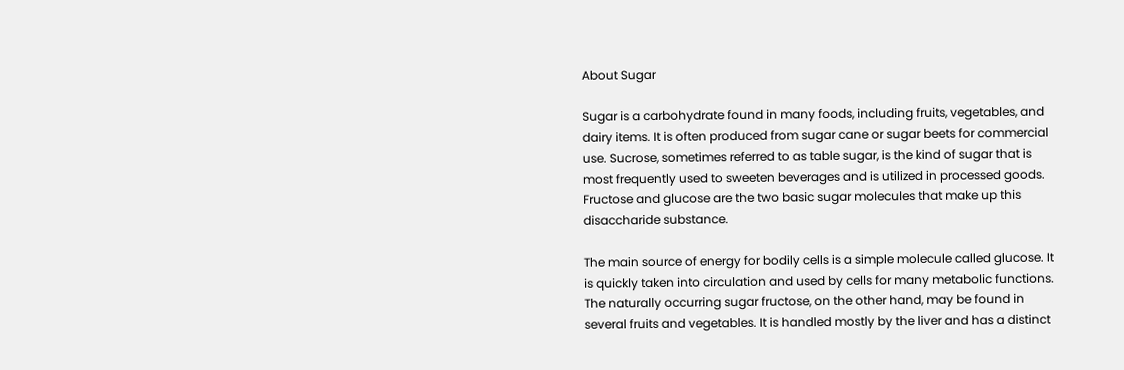About Sugar

Sugar is a carbohydrate found in many foods, including fruits, vegetables, and dairy items. It is often produced from sugar cane or sugar beets for commercial use. Sucrose, sometimes referred to as table sugar, is the kind of sugar that is most frequently used to sweeten beverages and is utilized in processed goods. Fructose and glucose are the two basic sugar molecules that make up this disaccharide substance.

The main source of energy for bodily cells is a simple molecule called glucose. It is quickly taken into circulation and used by cells for many metabolic functions. The naturally occurring sugar fructose, on the other hand, may be found in several fruits and vegetables. It is handled mostly by the liver and has a distinct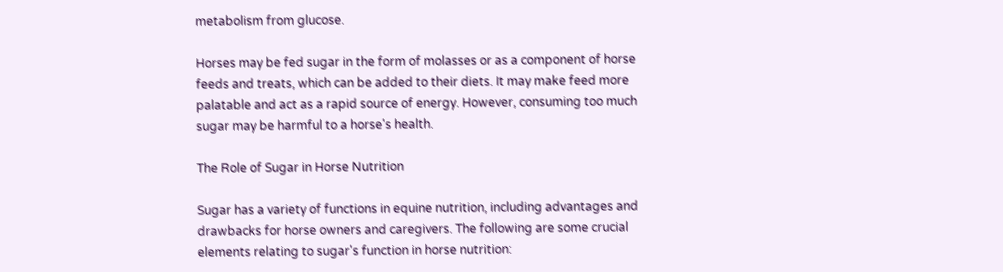metabolism from glucose.

Horses may be fed sugar in the form of molasses or as a component of horse feeds and treats, which can be added to their diets. It may make feed more palatable and act as a rapid source of energy. However, consuming too much sugar may be harmful to a horse's health.

The Role of Sugar in Horse Nutrition

Sugar has a variety of functions in equine nutrition, including advantages and drawbacks for horse owners and caregivers. The following are some crucial elements relating to sugar's function in horse nutrition: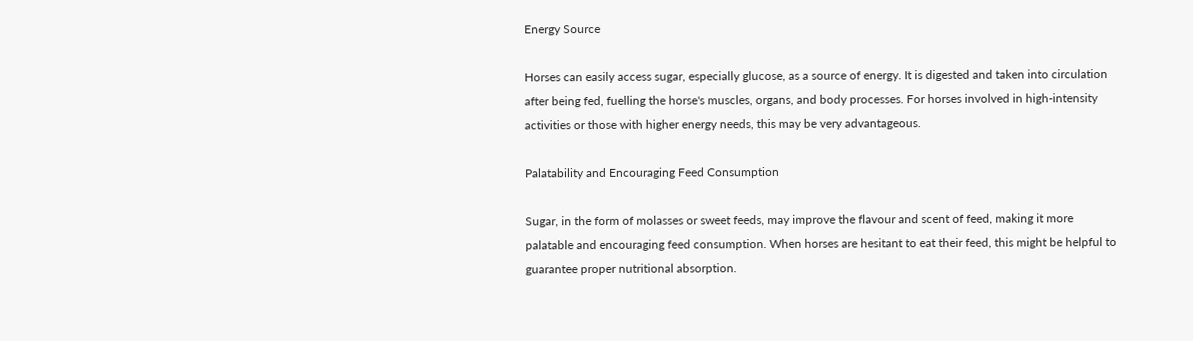Energy Source

Horses can easily access sugar, especially glucose, as a source of energy. It is digested and taken into circulation after being fed, fuelling the horse's muscles, organs, and body processes. For horses involved in high-intensity activities or those with higher energy needs, this may be very advantageous.

Palatability and Encouraging Feed Consumption

Sugar, in the form of molasses or sweet feeds, may improve the flavour and scent of feed, making it more palatable and encouraging feed consumption. When horses are hesitant to eat their feed, this might be helpful to guarantee proper nutritional absorption.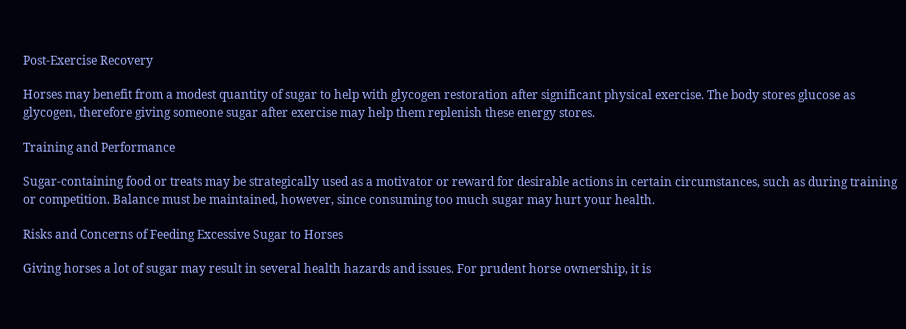Post-Exercise Recovery

Horses may benefit from a modest quantity of sugar to help with glycogen restoration after significant physical exercise. The body stores glucose as glycogen, therefore giving someone sugar after exercise may help them replenish these energy stores.

Training and Performance

Sugar-containing food or treats may be strategically used as a motivator or reward for desirable actions in certain circumstances, such as during training or competition. Balance must be maintained, however, since consuming too much sugar may hurt your health.

Risks and Concerns of Feeding Excessive Sugar to Horses

Giving horses a lot of sugar may result in several health hazards and issues. For prudent horse ownership, it is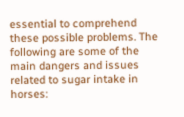essential to comprehend these possible problems. The following are some of the main dangers and issues related to sugar intake in horses: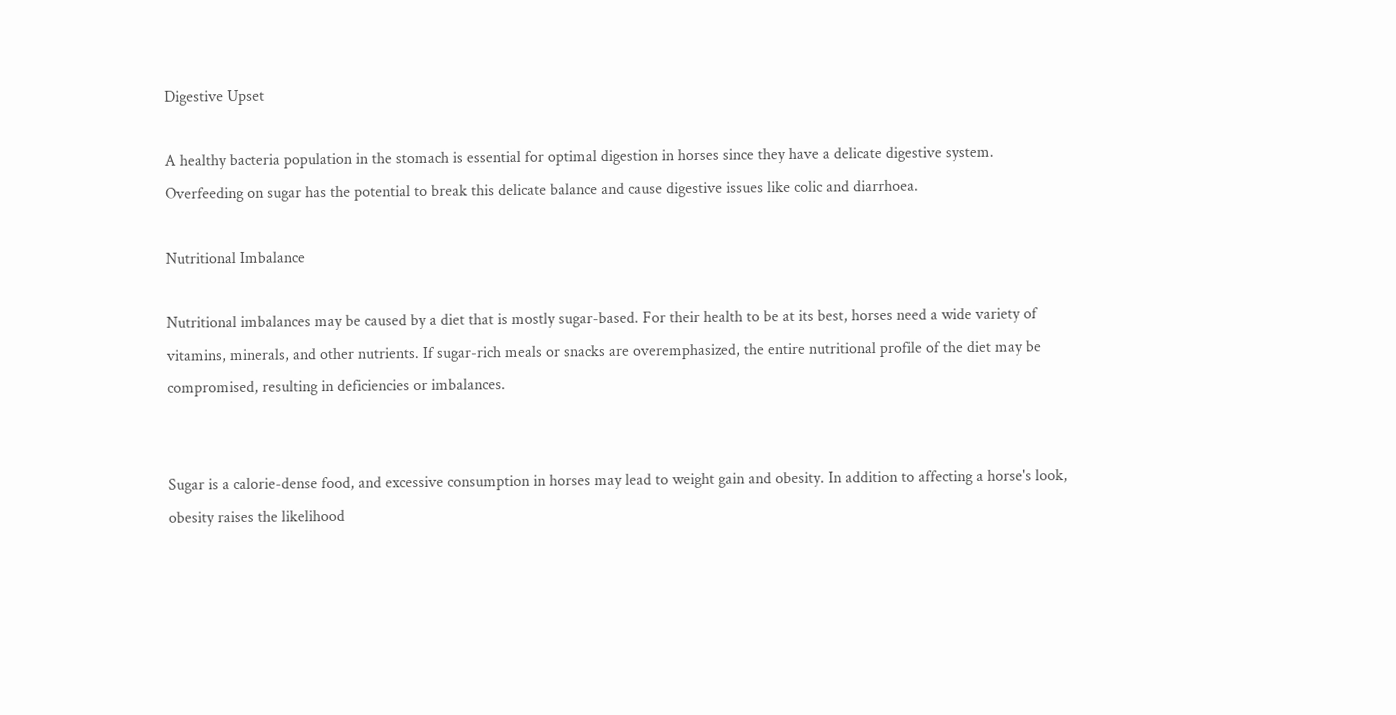Digestive Upset

A healthy bacteria population in the stomach is essential for optimal digestion in horses since they have a delicate digestive system. Overfeeding on sugar has the potential to break this delicate balance and cause digestive issues like colic and diarrhoea.

Nutritional Imbalance

Nutritional imbalances may be caused by a diet that is mostly sugar-based. For their health to be at its best, horses need a wide variety of vitamins, minerals, and other nutrients. If sugar-rich meals or snacks are overemphasized, the entire nutritional profile of the diet may be compromised, resulting in deficiencies or imbalances.


Sugar is a calorie-dense food, and excessive consumption in horses may lead to weight gain and obesity. In addition to affecting a horse's look, obesity raises the likelihood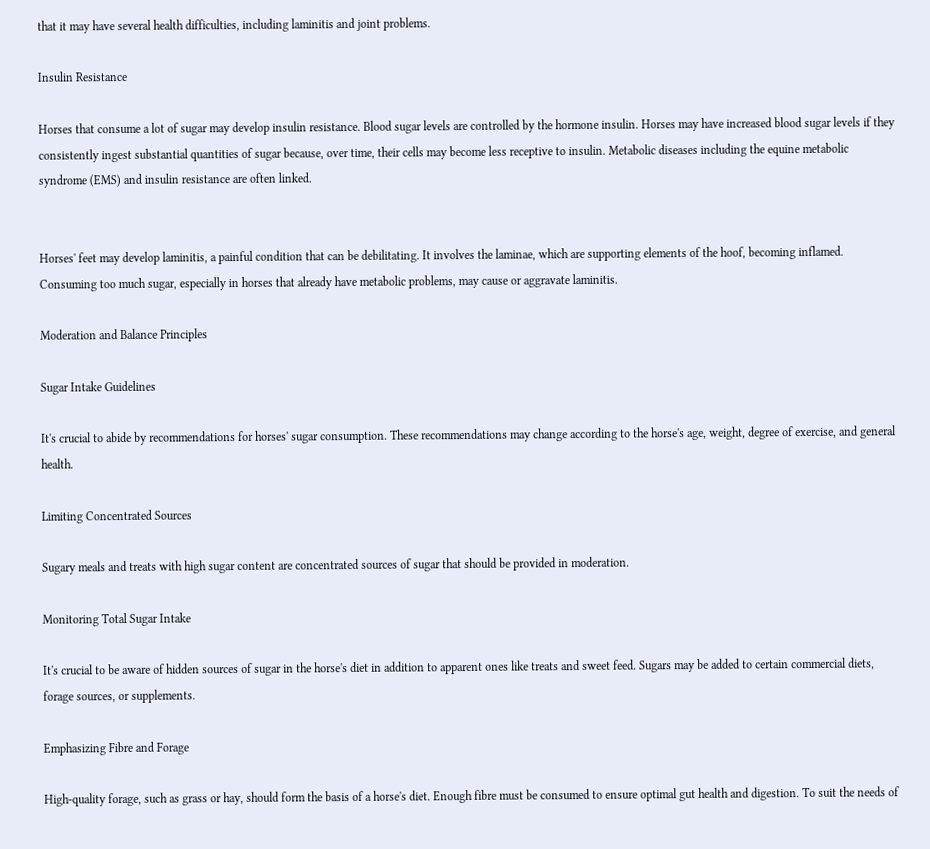that it may have several health difficulties, including laminitis and joint problems.

Insulin Resistance

Horses that consume a lot of sugar may develop insulin resistance. Blood sugar levels are controlled by the hormone insulin. Horses may have increased blood sugar levels if they consistently ingest substantial quantities of sugar because, over time, their cells may become less receptive to insulin. Metabolic diseases including the equine metabolic syndrome (EMS) and insulin resistance are often linked.


Horses' feet may develop laminitis, a painful condition that can be debilitating. It involves the laminae, which are supporting elements of the hoof, becoming inflamed. Consuming too much sugar, especially in horses that already have metabolic problems, may cause or aggravate laminitis.

Moderation and Balance Principles

Sugar Intake Guidelines

It's crucial to abide by recommendations for horses' sugar consumption. These recommendations may change according to the horse's age, weight, degree of exercise, and general health.

Limiting Concentrated Sources

Sugary meals and treats with high sugar content are concentrated sources of sugar that should be provided in moderation.

Monitoring Total Sugar Intake

It's crucial to be aware of hidden sources of sugar in the horse's diet in addition to apparent ones like treats and sweet feed. Sugars may be added to certain commercial diets, forage sources, or supplements.

Emphasizing Fibre and Forage

High-quality forage, such as grass or hay, should form the basis of a horse's diet. Enough fibre must be consumed to ensure optimal gut health and digestion. To suit the needs of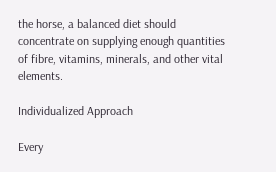the horse, a balanced diet should concentrate on supplying enough quantities of fibre, vitamins, minerals, and other vital elements.

Individualized Approach

Every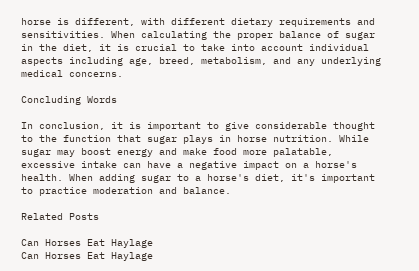horse is different, with different dietary requirements and sensitivities. When calculating the proper balance of sugar in the diet, it is crucial to take into account individual aspects including age, breed, metabolism, and any underlying medical concerns.

Concluding Words

In conclusion, it is important to give considerable thought to the function that sugar plays in horse nutrition. While sugar may boost energy and make food more palatable, excessive intake can have a negative impact on a horse's health. When adding sugar to a horse's diet, it's important to practice moderation and balance.

Related Posts

Can Horses Eat Haylage
Can Horses Eat Haylage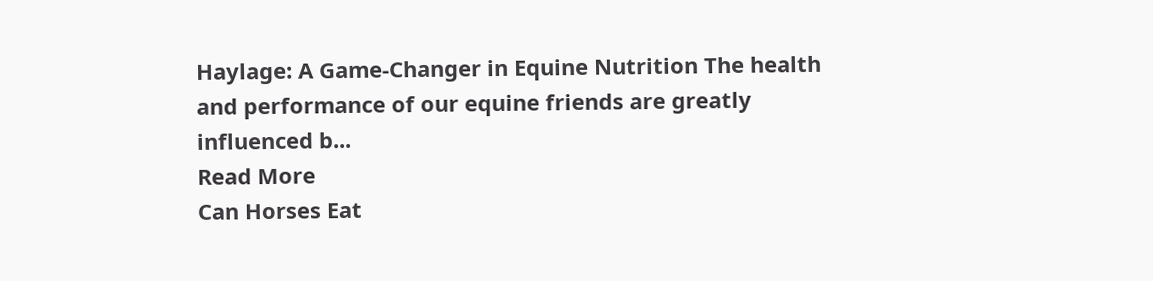Haylage: A Game-Changer in Equine Nutrition The health and performance of our equine friends are greatly influenced b...
Read More
Can Horses Eat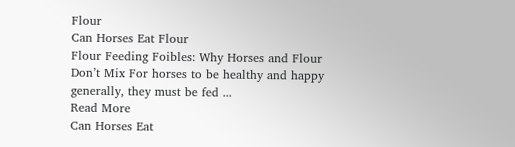Flour
Can Horses Eat Flour
Flour Feeding Foibles: Why Horses and Flour Don’t Mix For horses to be healthy and happy generally, they must be fed ...
Read More
Can Horses Eat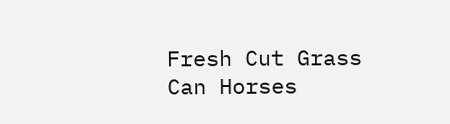Fresh Cut Grass
Can Horses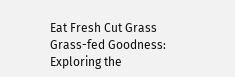Eat Fresh Cut Grass
Grass-fed Goodness: Exploring the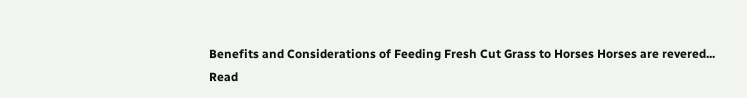Benefits and Considerations of Feeding Fresh Cut Grass to Horses Horses are revered...
Read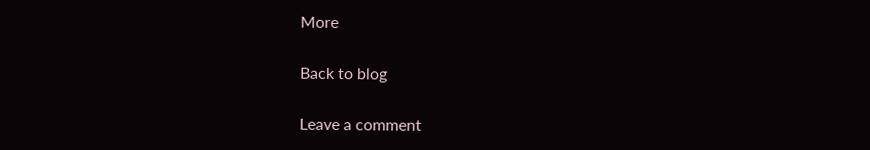More

Back to blog

Leave a comment